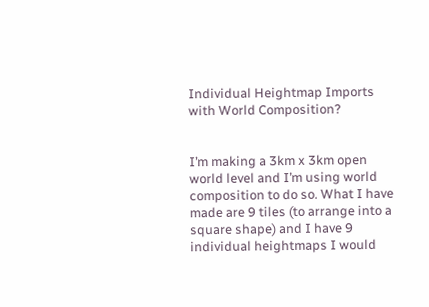Individual Heightmap Imports with World Composition?


I’m making a 3km x 3km open world level and I’m using world composition to do so. What I have made are 9 tiles (to arrange into a square shape) and I have 9 individual heightmaps I would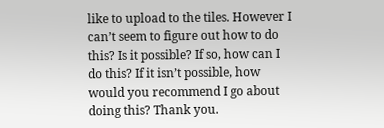like to upload to the tiles. However I can’t seem to figure out how to do this? Is it possible? If so, how can I do this? If it isn’t possible, how would you recommend I go about doing this? Thank you.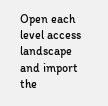Open each level access landscape and import the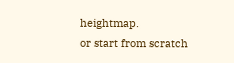heightmap.
or start from scratch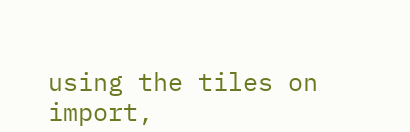using the tiles on import,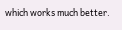which works much better.